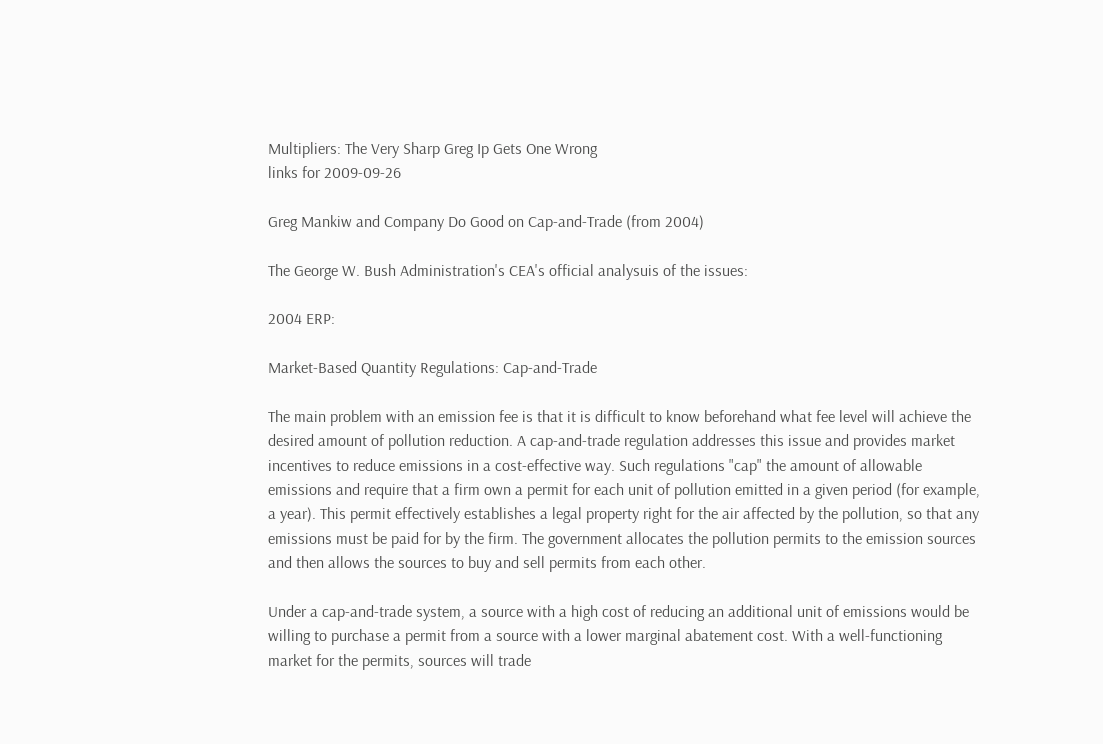Multipliers: The Very Sharp Greg Ip Gets One Wrong
links for 2009-09-26

Greg Mankiw and Company Do Good on Cap-and-Trade (from 2004)

The George W. Bush Administration's CEA's official analysuis of the issues:

2004 ERP:

Market-Based Quantity Regulations: Cap-and-Trade

The main problem with an emission fee is that it is difficult to know beforehand what fee level will achieve the desired amount of pollution reduction. A cap-and-trade regulation addresses this issue and provides market incentives to reduce emissions in a cost-effective way. Such regulations "cap" the amount of allowable emissions and require that a firm own a permit for each unit of pollution emitted in a given period (for example, a year). This permit effectively establishes a legal property right for the air affected by the pollution, so that any emissions must be paid for by the firm. The government allocates the pollution permits to the emission sources and then allows the sources to buy and sell permits from each other.

Under a cap-and-trade system, a source with a high cost of reducing an additional unit of emissions would be willing to purchase a permit from a source with a lower marginal abatement cost. With a well-functioning market for the permits, sources will trade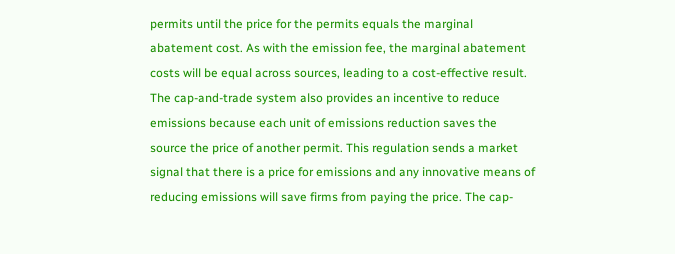permits until the price for the permits equals the marginal abatement cost. As with the emission fee, the marginal abatement costs will be equal across sources, leading to a cost-effective result. The cap-and-trade system also provides an incentive to reduce emissions because each unit of emissions reduction saves the source the price of another permit. This regulation sends a market signal that there is a price for emissions and any innovative means of reducing emissions will save firms from paying the price. The cap-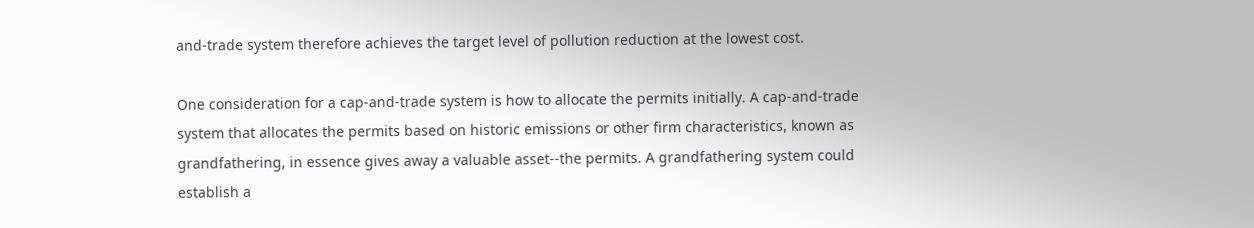and-trade system therefore achieves the target level of pollution reduction at the lowest cost.

One consideration for a cap-and-trade system is how to allocate the permits initially. A cap-and-trade system that allocates the permits based on historic emissions or other firm characteristics, known as grandfathering, in essence gives away a valuable asset--the permits. A grandfathering system could establish a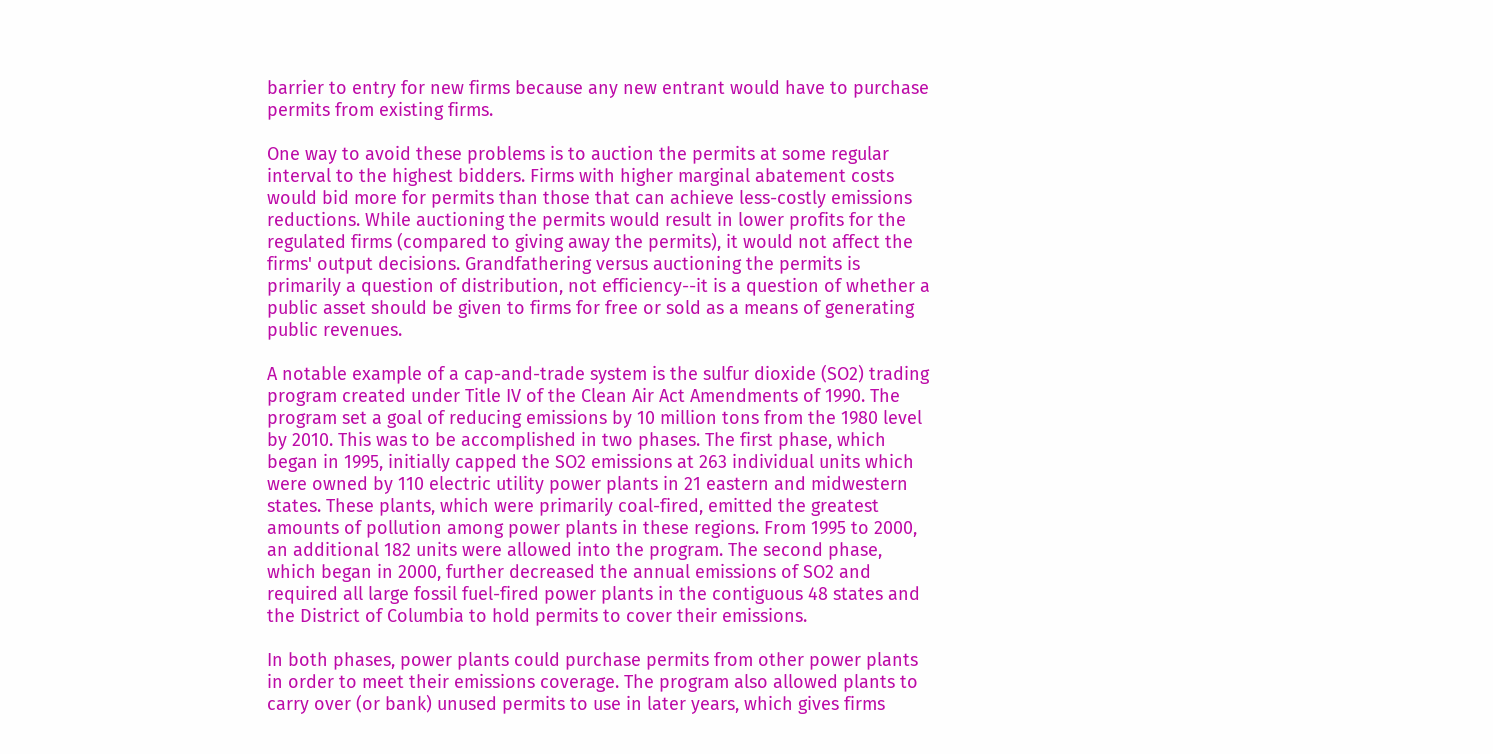barrier to entry for new firms because any new entrant would have to purchase permits from existing firms.

One way to avoid these problems is to auction the permits at some regular interval to the highest bidders. Firms with higher marginal abatement costs would bid more for permits than those that can achieve less-costly emissions reductions. While auctioning the permits would result in lower profits for the regulated firms (compared to giving away the permits), it would not affect the firms' output decisions. Grandfathering versus auctioning the permits is primarily a question of distribution, not efficiency--it is a question of whether a public asset should be given to firms for free or sold as a means of generating public revenues.

A notable example of a cap-and-trade system is the sulfur dioxide (SO2) trading program created under Title IV of the Clean Air Act Amendments of 1990. The program set a goal of reducing emissions by 10 million tons from the 1980 level by 2010. This was to be accomplished in two phases. The first phase, which began in 1995, initially capped the SO2 emissions at 263 individual units which were owned by 110 electric utility power plants in 21 eastern and midwestern states. These plants, which were primarily coal-fired, emitted the greatest amounts of pollution among power plants in these regions. From 1995 to 2000, an additional 182 units were allowed into the program. The second phase, which began in 2000, further decreased the annual emissions of SO2 and required all large fossil fuel-fired power plants in the contiguous 48 states and the District of Columbia to hold permits to cover their emissions.

In both phases, power plants could purchase permits from other power plants in order to meet their emissions coverage. The program also allowed plants to carry over (or bank) unused permits to use in later years, which gives firms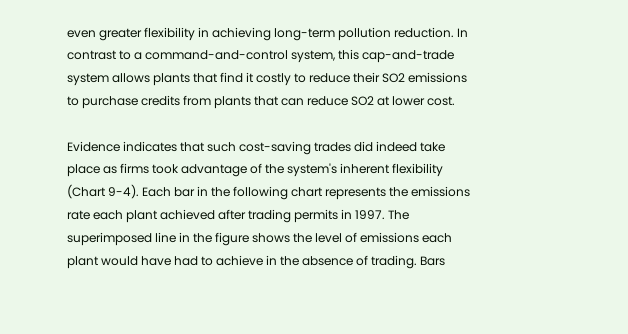even greater flexibility in achieving long-term pollution reduction. In contrast to a command-and-control system, this cap-and-trade system allows plants that find it costly to reduce their SO2 emissions to purchase credits from plants that can reduce SO2 at lower cost.

Evidence indicates that such cost-saving trades did indeed take place as firms took advantage of the system's inherent flexibility (Chart 9-4). Each bar in the following chart represents the emissions rate each plant achieved after trading permits in 1997. The superimposed line in the figure shows the level of emissions each plant would have had to achieve in the absence of trading. Bars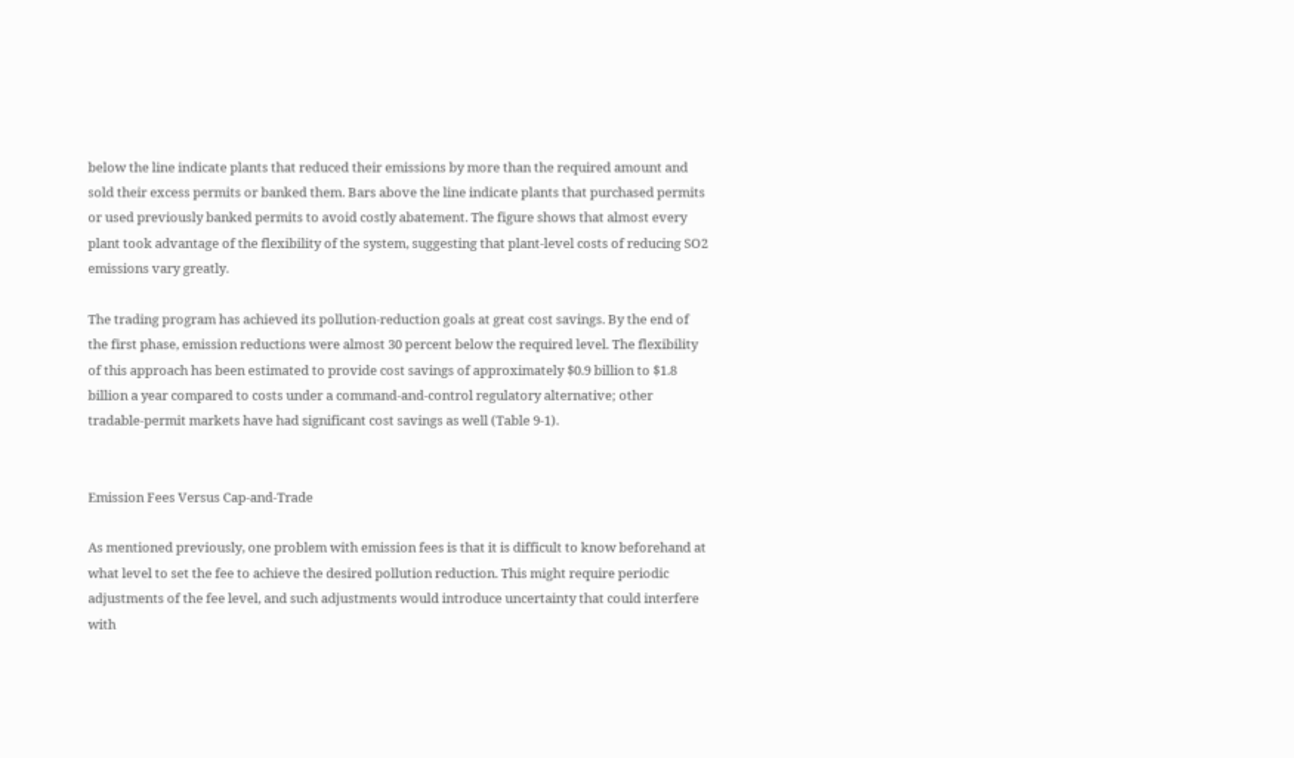below the line indicate plants that reduced their emissions by more than the required amount and sold their excess permits or banked them. Bars above the line indicate plants that purchased permits or used previously banked permits to avoid costly abatement. The figure shows that almost every plant took advantage of the flexibility of the system, suggesting that plant-level costs of reducing SO2 emissions vary greatly.

The trading program has achieved its pollution-reduction goals at great cost savings. By the end of the first phase, emission reductions were almost 30 percent below the required level. The flexibility of this approach has been estimated to provide cost savings of approximately $0.9 billion to $1.8 billion a year compared to costs under a command-and-control regulatory alternative; other tradable-permit markets have had significant cost savings as well (Table 9-1).


Emission Fees Versus Cap-and-Trade

As mentioned previously, one problem with emission fees is that it is difficult to know beforehand at what level to set the fee to achieve the desired pollution reduction. This might require periodic adjustments of the fee level, and such adjustments would introduce uncertainty that could interfere with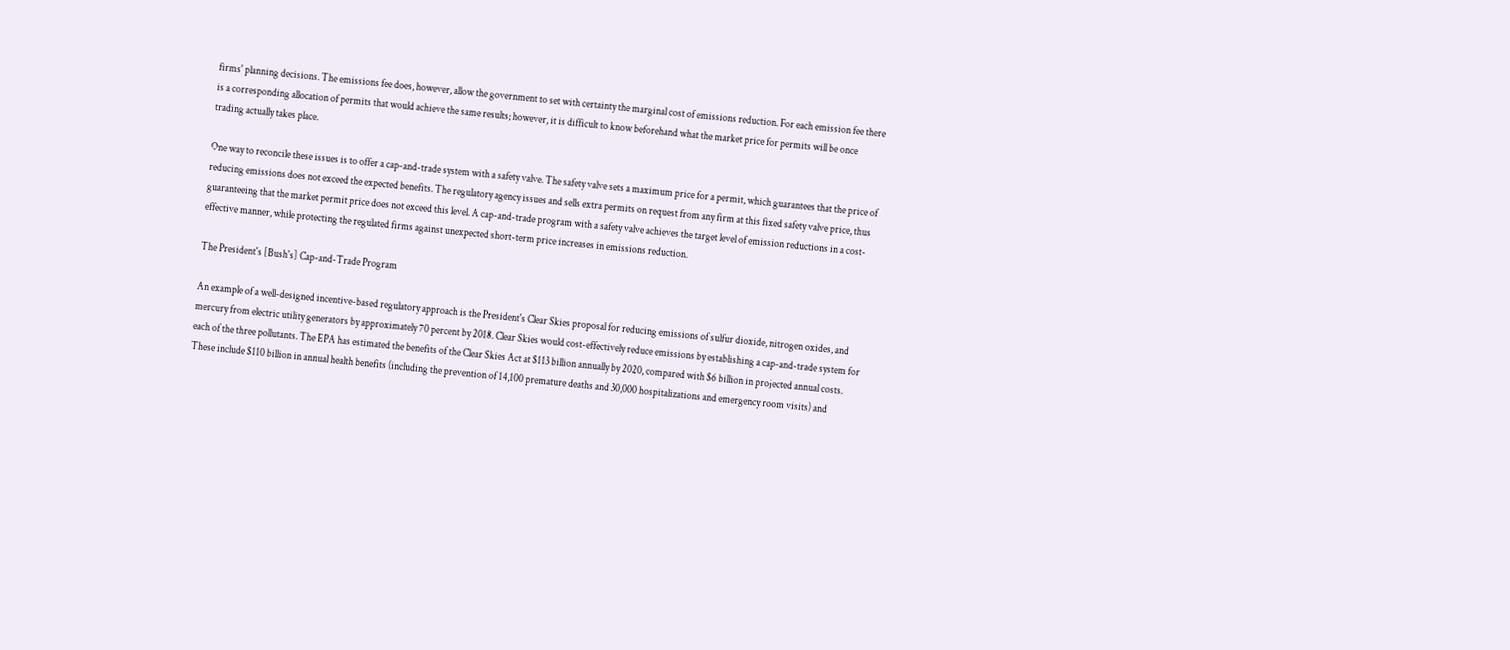firms' planning decisions. The emissions fee does, however, allow the government to set with certainty the marginal cost of emissions reduction. For each emission fee there is a corresponding allocation of permits that would achieve the same results; however, it is difficult to know beforehand what the market price for permits will be once trading actually takes place.

One way to reconcile these issues is to offer a cap-and-trade system with a safety valve. The safety valve sets a maximum price for a permit, which guarantees that the price of reducing emissions does not exceed the expected benefits. The regulatory agency issues and sells extra permits on request from any firm at this fixed safety valve price, thus guaranteeing that the market permit price does not exceed this level. A cap-and-trade program with a safety valve achieves the target level of emission reductions in a cost-effective manner, while protecting the regulated firms against unexpected short-term price increases in emissions reduction.

The President's [Bush's] Cap-and-Trade Program

An example of a well-designed incentive-based regulatory approach is the President's Clear Skies proposal for reducing emissions of sulfur dioxide, nitrogen oxides, and mercury from electric utility generators by approximately 70 percent by 2018. Clear Skies would cost-effectively reduce emissions by establishing a cap-and-trade system for each of the three pollutants. The EPA has estimated the benefits of the Clear Skies Act at $113 billion annually by 2020, compared with $6 billion in projected annual costs. These include $110 billion in annual health benefits (including the prevention of 14,100 premature deaths and 30,000 hospitalizations and emergency room visits) and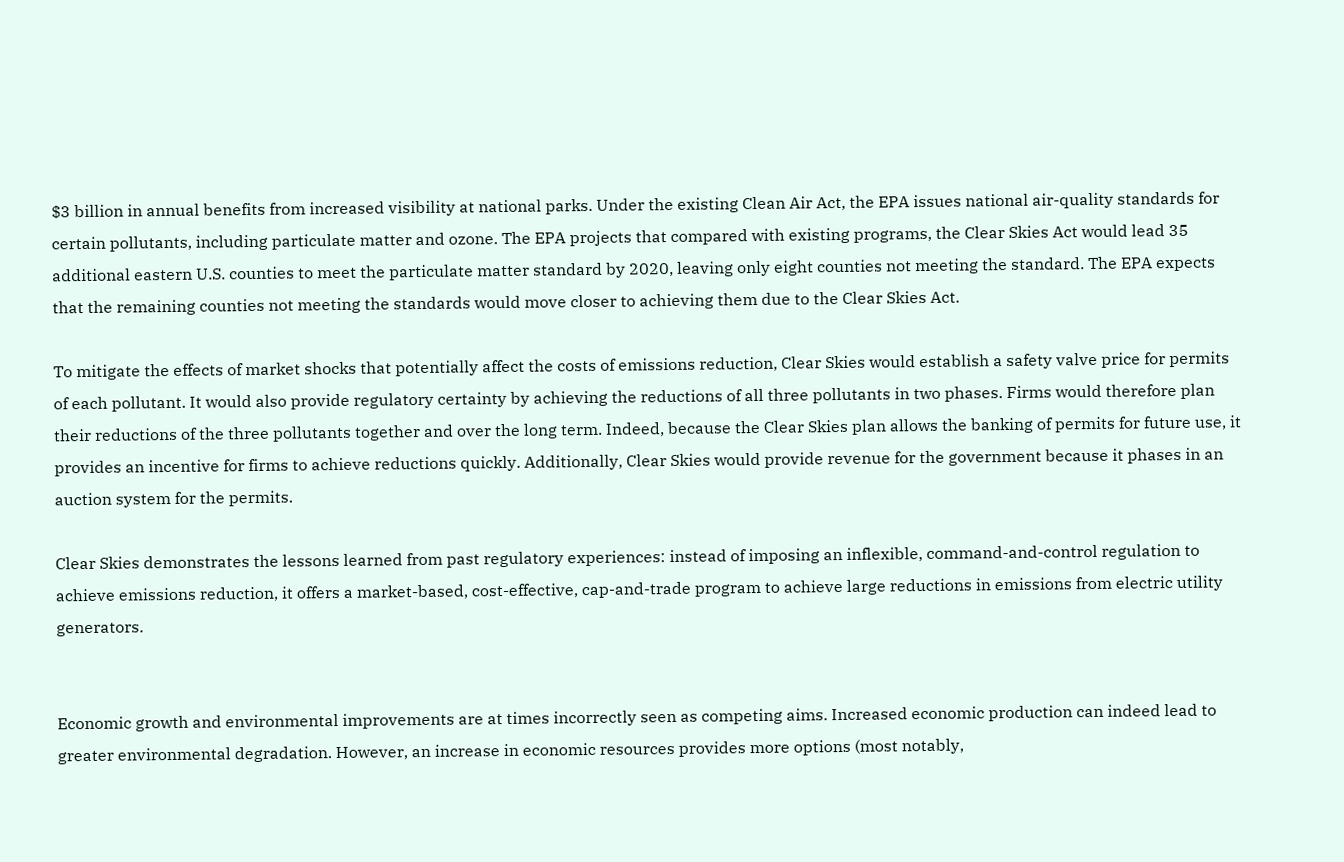$3 billion in annual benefits from increased visibility at national parks. Under the existing Clean Air Act, the EPA issues national air-quality standards for certain pollutants, including particulate matter and ozone. The EPA projects that compared with existing programs, the Clear Skies Act would lead 35 additional eastern U.S. counties to meet the particulate matter standard by 2020, leaving only eight counties not meeting the standard. The EPA expects that the remaining counties not meeting the standards would move closer to achieving them due to the Clear Skies Act.

To mitigate the effects of market shocks that potentially affect the costs of emissions reduction, Clear Skies would establish a safety valve price for permits of each pollutant. It would also provide regulatory certainty by achieving the reductions of all three pollutants in two phases. Firms would therefore plan their reductions of the three pollutants together and over the long term. Indeed, because the Clear Skies plan allows the banking of permits for future use, it provides an incentive for firms to achieve reductions quickly. Additionally, Clear Skies would provide revenue for the government because it phases in an auction system for the permits.

Clear Skies demonstrates the lessons learned from past regulatory experiences: instead of imposing an inflexible, command-and-control regulation to achieve emissions reduction, it offers a market-based, cost-effective, cap-and-trade program to achieve large reductions in emissions from electric utility generators.


Economic growth and environmental improvements are at times incorrectly seen as competing aims. Increased economic production can indeed lead to greater environmental degradation. However, an increase in economic resources provides more options (most notably,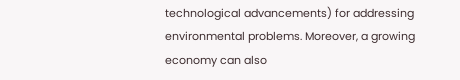technological advancements) for addressing environmental problems. Moreover, a growing economy can also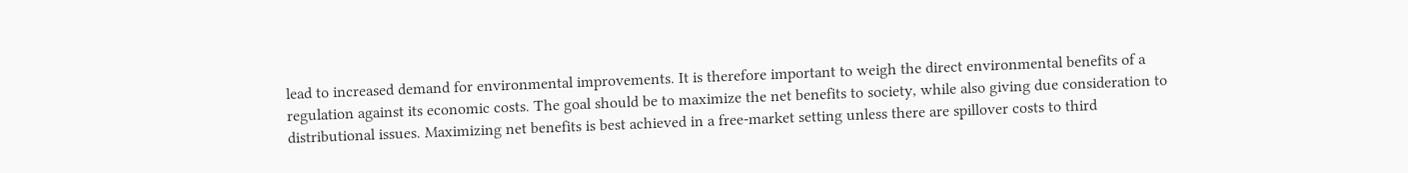lead to increased demand for environmental improvements. It is therefore important to weigh the direct environmental benefits of a regulation against its economic costs. The goal should be to maximize the net benefits to society, while also giving due consideration to distributional issues. Maximizing net benefits is best achieved in a free-market setting unless there are spillover costs to third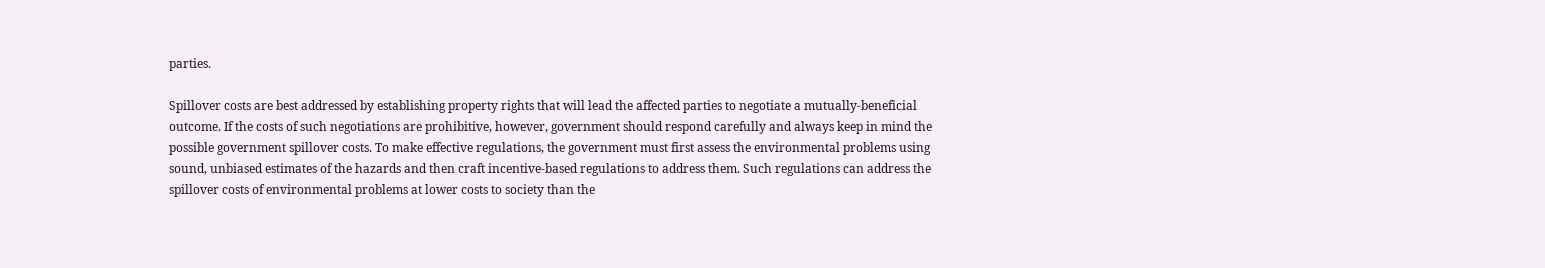parties.

Spillover costs are best addressed by establishing property rights that will lead the affected parties to negotiate a mutually-beneficial outcome. If the costs of such negotiations are prohibitive, however, government should respond carefully and always keep in mind the possible government spillover costs. To make effective regulations, the government must first assess the environmental problems using sound, unbiased estimates of the hazards and then craft incentive-based regulations to address them. Such regulations can address the spillover costs of environmental problems at lower costs to society than the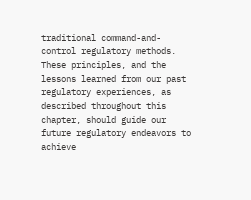traditional command-and-control regulatory methods. These principles, and the lessons learned from our past regulatory experiences, as described throughout this chapter, should guide our future regulatory endeavors to achieve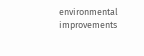environmental improvements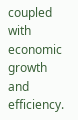coupled with economic growth and efficiency.